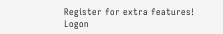Register for extra features!    Logon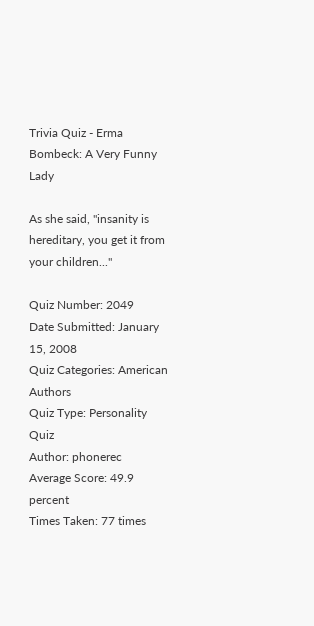Trivia Quiz - Erma Bombeck: A Very Funny Lady

As she said, "insanity is hereditary, you get it from your children..."

Quiz Number: 2049
Date Submitted: January 15, 2008
Quiz Categories: American Authors
Quiz Type: Personality Quiz
Author: phonerec
Average Score: 49.9 percent
Times Taken: 77 times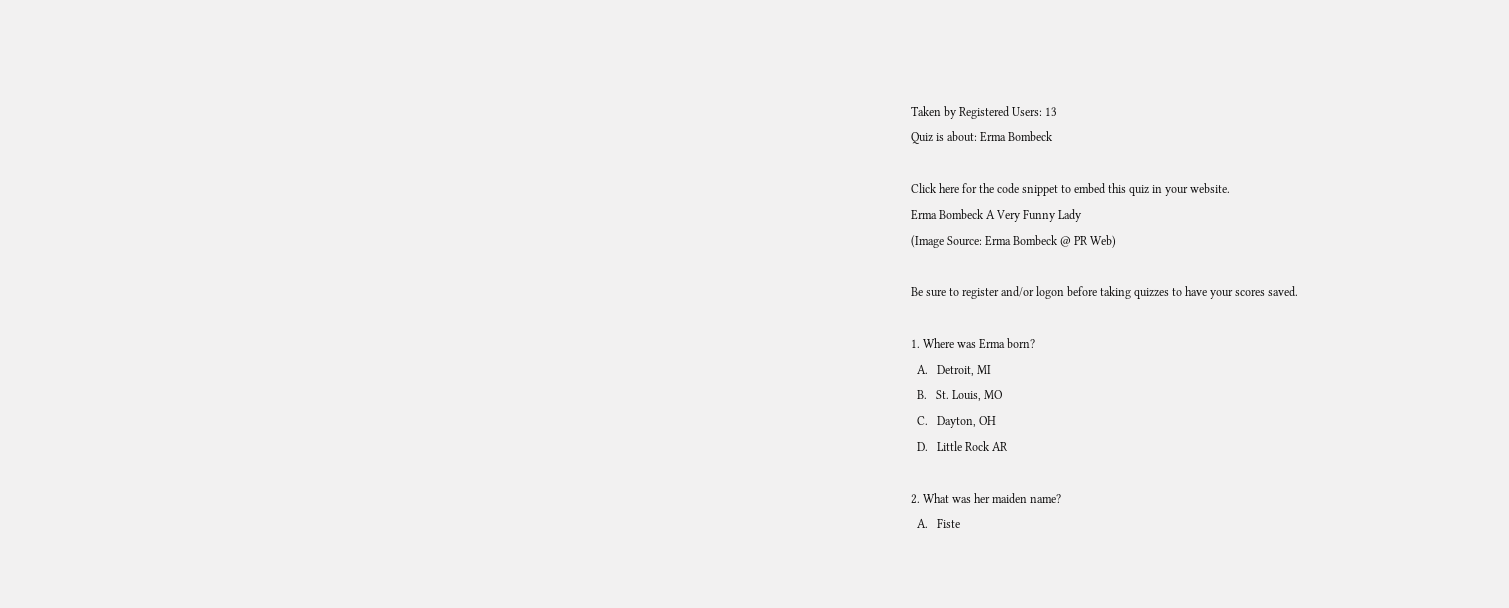Taken by Registered Users: 13
Quiz is about: Erma Bombeck

Click here for the code snippet to embed this quiz in your website.
Erma Bombeck A Very Funny Lady
(Image Source: Erma Bombeck @ PR Web)

Be sure to register and/or logon before taking quizzes to have your scores saved.

1. Where was Erma born?
  A.   Detroit, MI
  B.   St. Louis, MO
  C.   Dayton, OH
  D.   Little Rock AR

2. What was her maiden name?
  A.   Fiste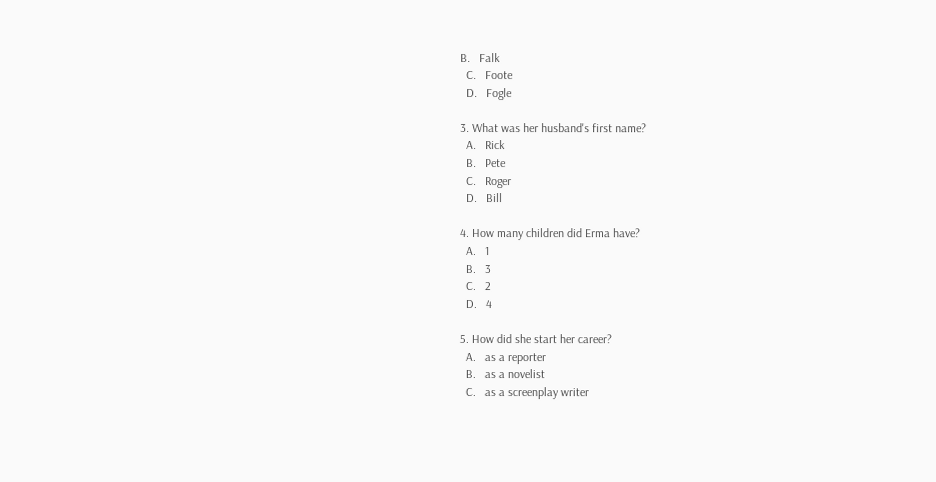B.   Falk
  C.   Foote
  D.   Fogle

3. What was her husband's first name?
  A.   Rick
  B.   Pete
  C.   Roger
  D.   Bill

4. How many children did Erma have?
  A.   1
  B.   3
  C.   2
  D.   4

5. How did she start her career?
  A.   as a reporter
  B.   as a novelist
  C.   as a screenplay writer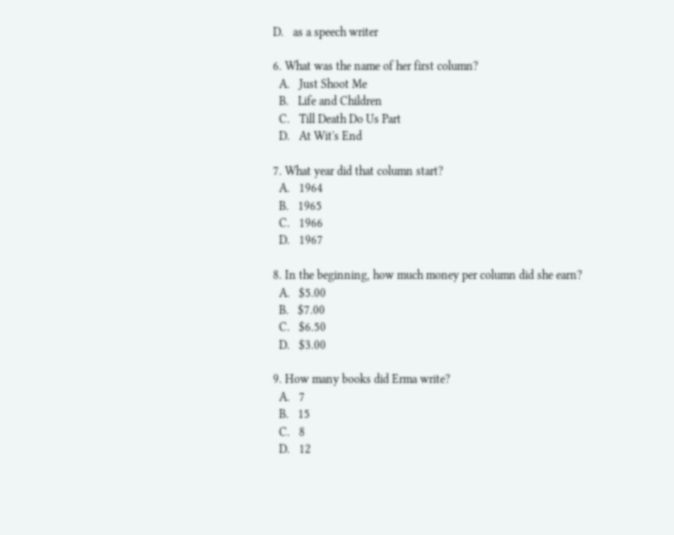D.   as a speech writer

6. What was the name of her first column?
  A.   Just Shoot Me
  B.   Life and Children
  C.   Till Death Do Us Part
  D.   At Wit's End

7. What year did that column start?
  A.   1964
  B.   1965
  C.   1966
  D.   1967

8. In the beginning, how much money per column did she earn?
  A.   $5.00
  B.   $7.00
  C.   $6.50
  D.   $3.00

9. How many books did Erma write?
  A.   7
  B.   15
  C.   8
  D.   12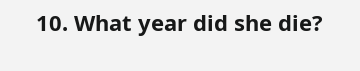10. What year did she die?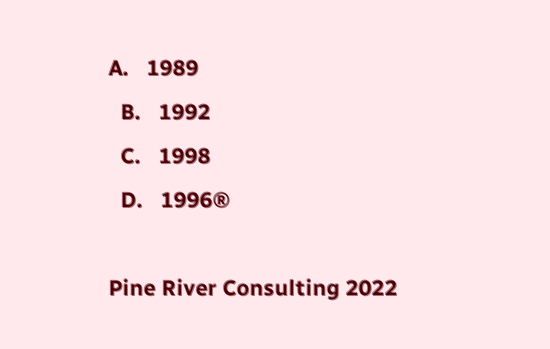A.   1989
  B.   1992
  C.   1998
  D.   1996®

Pine River Consulting 2022